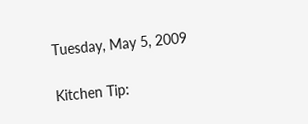Tuesday, May 5, 2009

Kitchen Tip: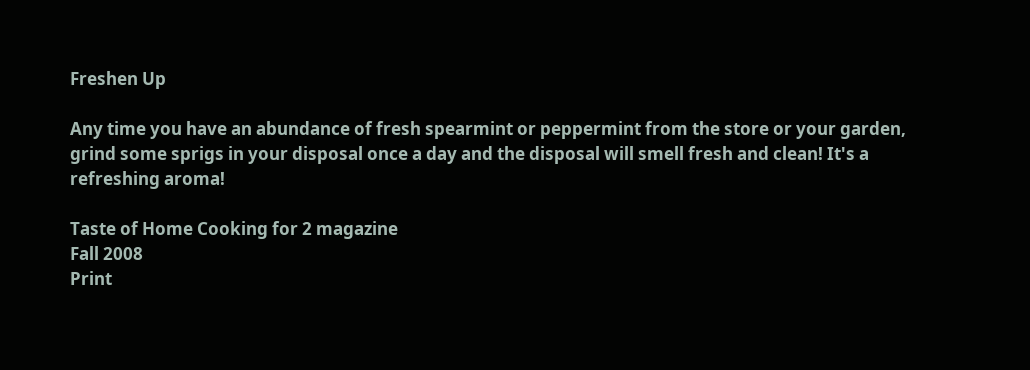Freshen Up

Any time you have an abundance of fresh spearmint or peppermint from the store or your garden, grind some sprigs in your disposal once a day and the disposal will smell fresh and clean! It's a refreshing aroma!

Taste of Home Cooking for 2 magazine
Fall 2008
Print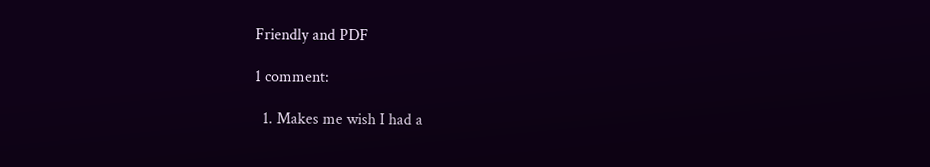Friendly and PDF

1 comment:

  1. Makes me wish I had a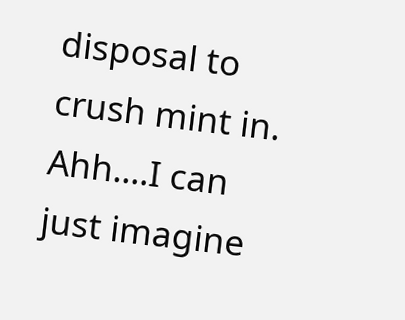disposal to crush mint in. Ahh....I can just imagine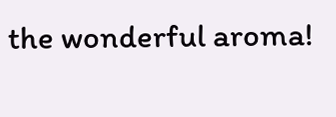the wonderful aroma!